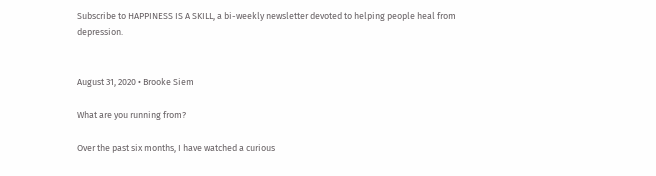Subscribe to HAPPINESS IS A SKILL, a bi-weekly newsletter devoted to helping people heal from depression.


August 31, 2020 • Brooke Siem

What are you running from?

Over the past six months, I have watched a curious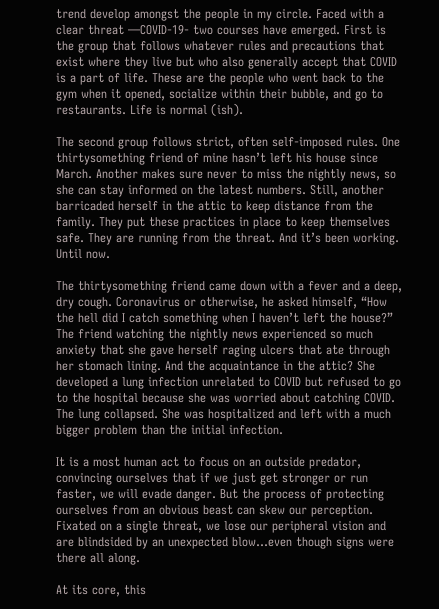trend develop amongst the people in my circle. Faced with a clear threat —COVID-19- two courses have emerged. First is the group that follows whatever rules and precautions that exist where they live but who also generally accept that COVID is a part of life. These are the people who went back to the gym when it opened, socialize within their bubble, and go to restaurants. Life is normal (ish).

The second group follows strict, often self-imposed rules. One thirtysomething friend of mine hasn’t left his house since March. Another makes sure never to miss the nightly news, so she can stay informed on the latest numbers. Still, another barricaded herself in the attic to keep distance from the family. They put these practices in place to keep themselves safe. They are running from the threat. And it’s been working. Until now.

The thirtysomething friend came down with a fever and a deep, dry cough. Coronavirus or otherwise, he asked himself, “How the hell did I catch something when I haven’t left the house?” The friend watching the nightly news experienced so much anxiety that she gave herself raging ulcers that ate through her stomach lining. And the acquaintance in the attic? She developed a lung infection unrelated to COVID but refused to go to the hospital because she was worried about catching COVID. The lung collapsed. She was hospitalized and left with a much bigger problem than the initial infection.

It is a most human act to focus on an outside predator, convincing ourselves that if we just get stronger or run faster, we will evade danger. But the process of protecting ourselves from an obvious beast can skew our perception. Fixated on a single threat, we lose our peripheral vision and are blindsided by an unexpected blow…even though signs were there all along.

At its core, this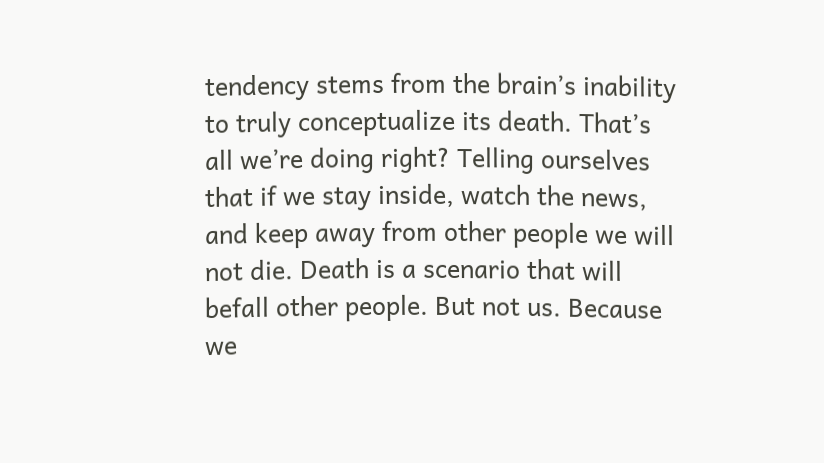tendency stems from the brain’s inability to truly conceptualize its death. That’s all we’re doing right? Telling ourselves that if we stay inside, watch the news, and keep away from other people we will not die. Death is a scenario that will befall other people. But not us. Because we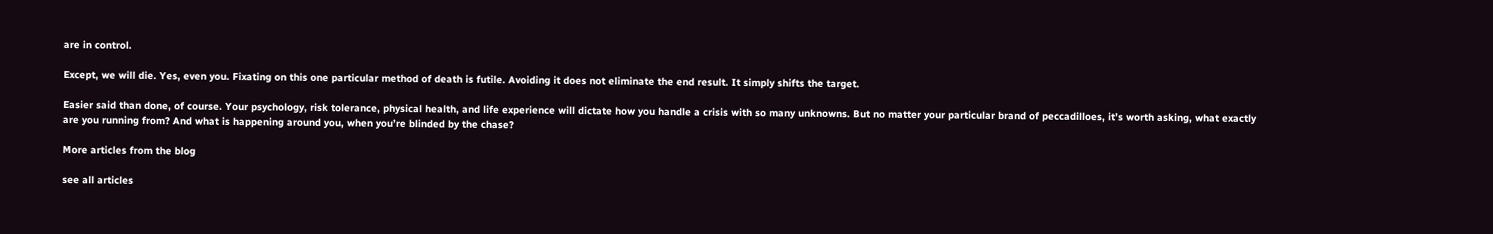are in control.

Except, we will die. Yes, even you. Fixating on this one particular method of death is futile. Avoiding it does not eliminate the end result. It simply shifts the target.

Easier said than done, of course. Your psychology, risk tolerance, physical health, and life experience will dictate how you handle a crisis with so many unknowns. But no matter your particular brand of peccadilloes, it’s worth asking, what exactly are you running from? And what is happening around you, when you’re blinded by the chase?

More articles from the blog

see all articles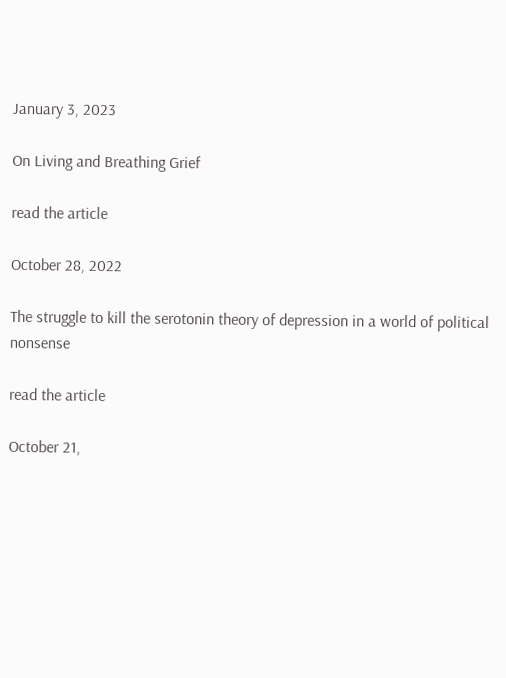January 3, 2023

On Living and Breathing Grief

read the article

October 28, 2022

The struggle to kill the serotonin theory of depression in a world of political nonsense

read the article

October 21,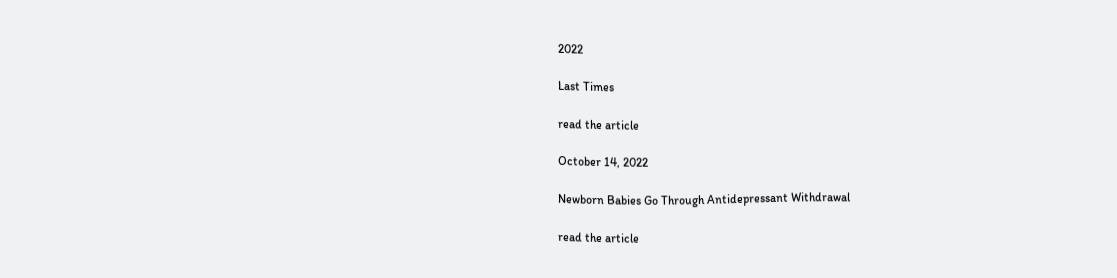2022

Last Times

read the article

October 14, 2022

Newborn Babies Go Through Antidepressant Withdrawal

read the article